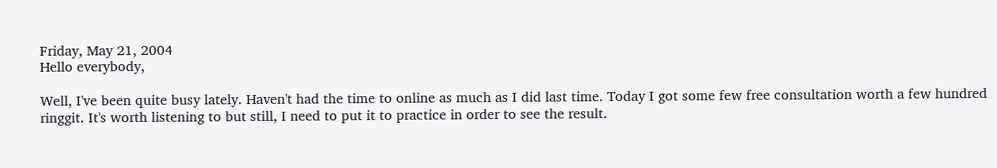Friday, May 21, 2004
Hello everybody,

Well, I've been quite busy lately. Haven't had the time to online as much as I did last time. Today I got some few free consultation worth a few hundred ringgit. It's worth listening to but still, I need to put it to practice in order to see the result.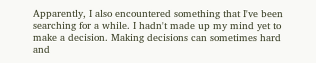Apparently, I also encountered something that I've been searching for a while. I hadn't made up my mind yet to make a decision. Making decisions can sometimes hard and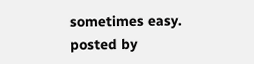sometimes easy.
posted by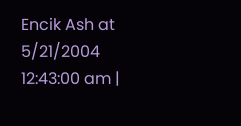Encik Ash at 5/21/2004 12:43:00 am |